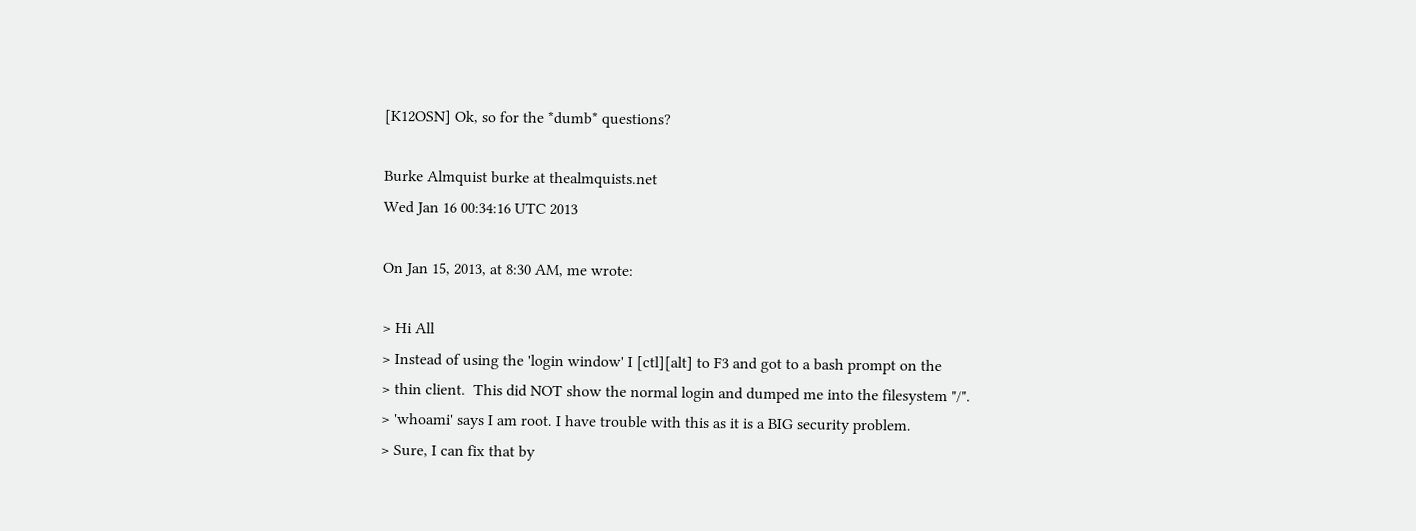[K12OSN] Ok, so for the *dumb* questions?

Burke Almquist burke at thealmquists.net
Wed Jan 16 00:34:16 UTC 2013

On Jan 15, 2013, at 8:30 AM, me wrote:

> Hi All
> Instead of using the 'login window' I [ctl][alt] to F3 and got to a bash prompt on the
> thin client.  This did NOT show the normal login and dumped me into the filesystem "/".
> 'whoami' says I am root. I have trouble with this as it is a BIG security problem.
> Sure, I can fix that by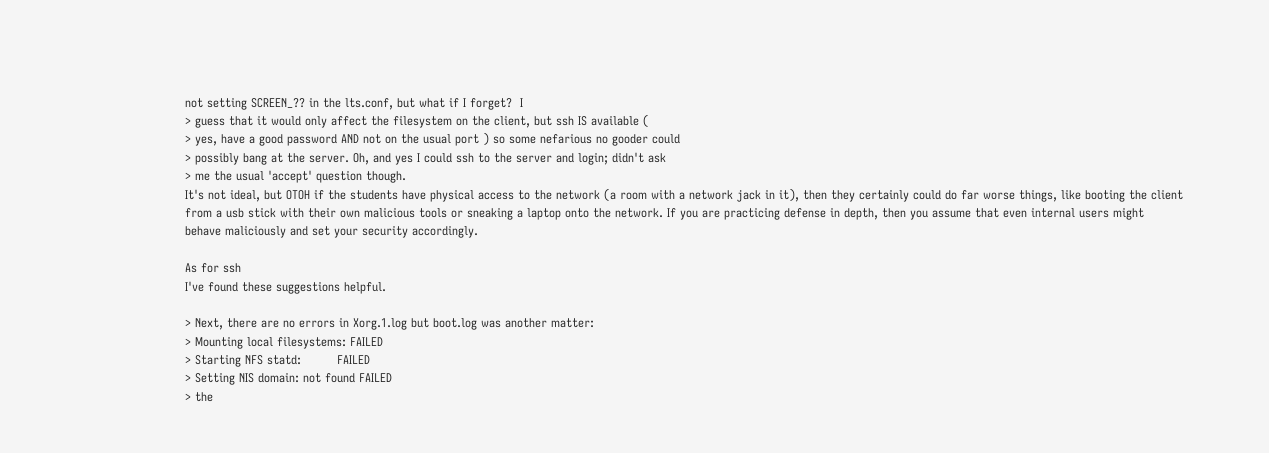not setting SCREEN_?? in the lts.conf, but what if I forget?  I
> guess that it would only affect the filesystem on the client, but ssh IS available (
> yes, have a good password AND not on the usual port ) so some nefarious no gooder could
> possibly bang at the server. Oh, and yes I could ssh to the server and login; didn't ask
> me the usual 'accept' question though.
It's not ideal, but OTOH if the students have physical access to the network (a room with a network jack in it), then they certainly could do far worse things, like booting the client from a usb stick with their own malicious tools or sneaking a laptop onto the network. If you are practicing defense in depth, then you assume that even internal users might behave maliciously and set your security accordingly.

As for ssh
I've found these suggestions helpful.

> Next, there are no errors in Xorg.1.log but boot.log was another matter:
> Mounting local filesystems: FAILED
> Starting NFS statd:         FAILED
> Setting NIS domain: not found FAILED
> the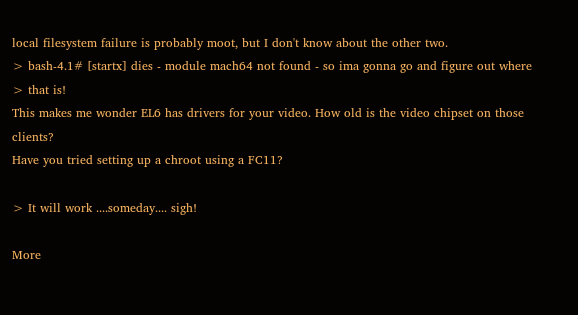local filesystem failure is probably moot, but I don't know about the other two.
> bash-4.1# [startx] dies - module mach64 not found - so ima gonna go and figure out where
> that is!
This makes me wonder EL6 has drivers for your video. How old is the video chipset on those clients?
Have you tried setting up a chroot using a FC11?

> It will work ....someday.... sigh!

More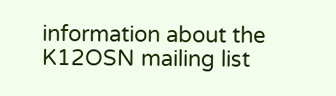information about the K12OSN mailing list